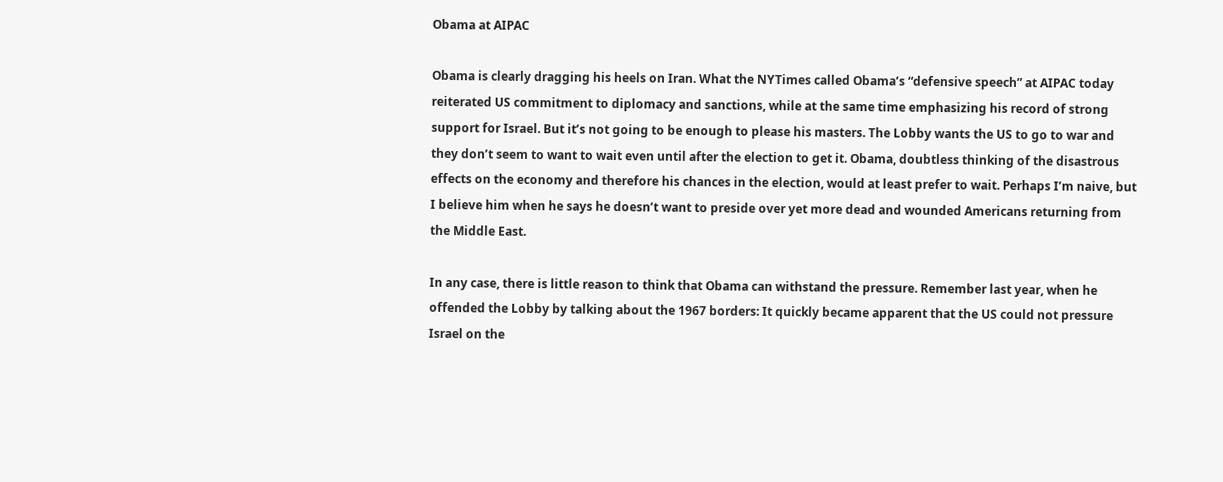Obama at AIPAC

Obama is clearly dragging his heels on Iran. What the NYTimes called Obama’s “defensive speech” at AIPAC today reiterated US commitment to diplomacy and sanctions, while at the same time emphasizing his record of strong support for Israel. But it’s not going to be enough to please his masters. The Lobby wants the US to go to war and they don’t seem to want to wait even until after the election to get it. Obama, doubtless thinking of the disastrous effects on the economy and therefore his chances in the election, would at least prefer to wait. Perhaps I’m naive, but I believe him when he says he doesn’t want to preside over yet more dead and wounded Americans returning from the Middle East.

In any case, there is little reason to think that Obama can withstand the pressure. Remember last year, when he offended the Lobby by talking about the 1967 borders: It quickly became apparent that the US could not pressure Israel on the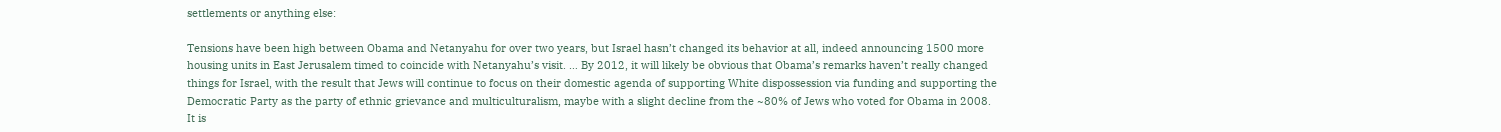settlements or anything else:

Tensions have been high between Obama and Netanyahu for over two years, but Israel hasn’t changed its behavior at all, indeed announcing 1500 more housing units in East Jerusalem timed to coincide with Netanyahu’s visit. … By 2012, it will likely be obvious that Obama’s remarks haven’t really changed things for Israel, with the result that Jews will continue to focus on their domestic agenda of supporting White dispossession via funding and supporting the Democratic Party as the party of ethnic grievance and multiculturalism, maybe with a slight decline from the ~80% of Jews who voted for Obama in 2008. It is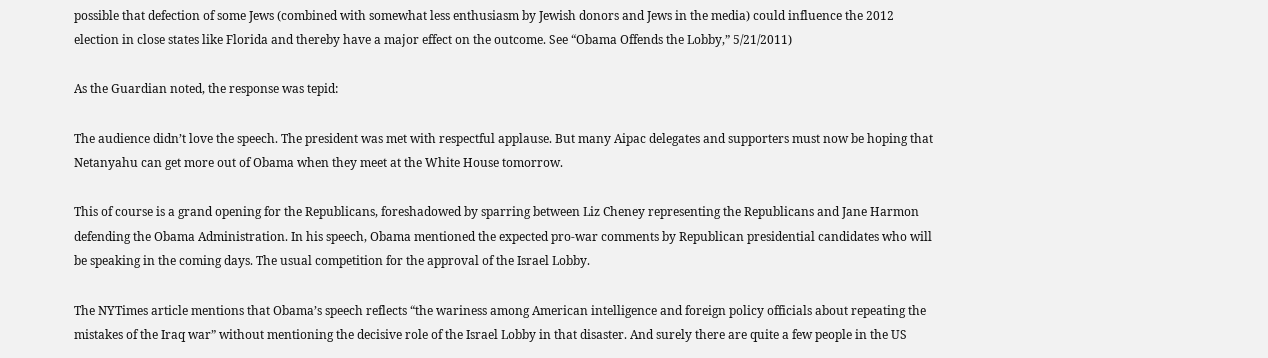possible that defection of some Jews (combined with somewhat less enthusiasm by Jewish donors and Jews in the media) could influence the 2012 election in close states like Florida and thereby have a major effect on the outcome. See “Obama Offends the Lobby,” 5/21/2011)

As the Guardian noted, the response was tepid:

The audience didn’t love the speech. The president was met with respectful applause. But many Aipac delegates and supporters must now be hoping that Netanyahu can get more out of Obama when they meet at the White House tomorrow.

This of course is a grand opening for the Republicans, foreshadowed by sparring between Liz Cheney representing the Republicans and Jane Harmon defending the Obama Administration. In his speech, Obama mentioned the expected pro-war comments by Republican presidential candidates who will be speaking in the coming days. The usual competition for the approval of the Israel Lobby.

The NYTimes article mentions that Obama’s speech reflects “the wariness among American intelligence and foreign policy officials about repeating the mistakes of the Iraq war” without mentioning the decisive role of the Israel Lobby in that disaster. And surely there are quite a few people in the US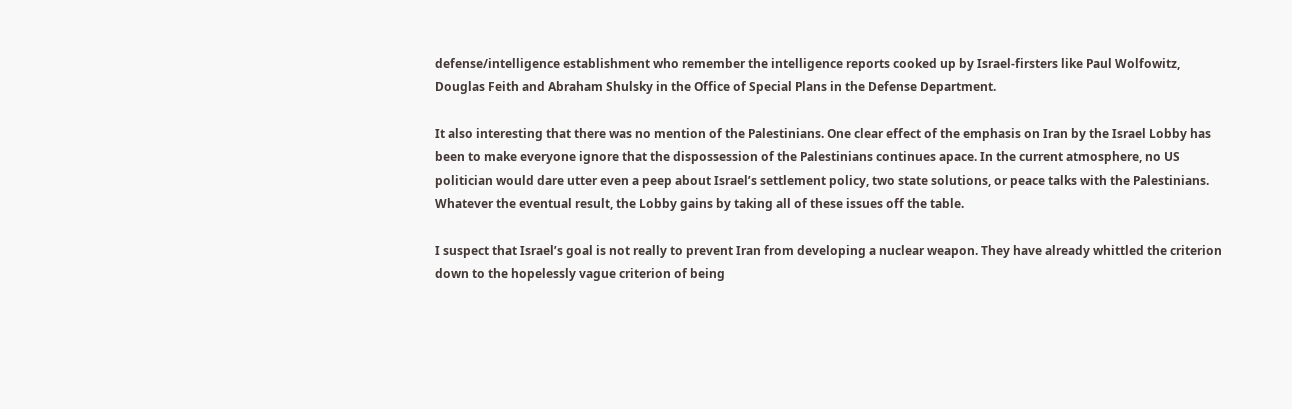defense/intelligence establishment who remember the intelligence reports cooked up by Israel-firsters like Paul Wolfowitz, Douglas Feith and Abraham Shulsky in the Office of Special Plans in the Defense Department.

It also interesting that there was no mention of the Palestinians. One clear effect of the emphasis on Iran by the Israel Lobby has been to make everyone ignore that the dispossession of the Palestinians continues apace. In the current atmosphere, no US politician would dare utter even a peep about Israel’s settlement policy, two state solutions, or peace talks with the Palestinians. Whatever the eventual result, the Lobby gains by taking all of these issues off the table.

I suspect that Israel’s goal is not really to prevent Iran from developing a nuclear weapon. They have already whittled the criterion down to the hopelessly vague criterion of being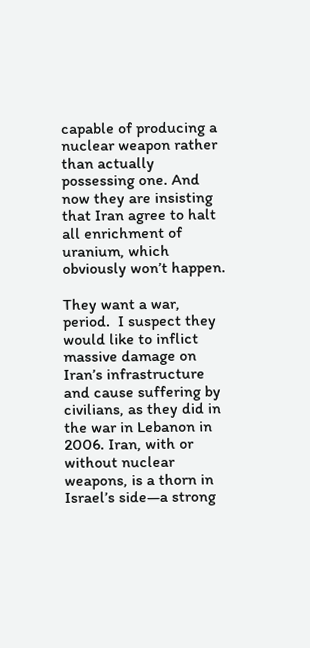capable of producing a nuclear weapon rather than actually possessing one. And now they are insisting that Iran agree to halt all enrichment of uranium, which obviously won’t happen.

They want a war, period.  I suspect they would like to inflict massive damage on Iran’s infrastructure and cause suffering by civilians, as they did in the war in Lebanon in 2006. Iran, with or without nuclear weapons, is a thorn in Israel’s side—a strong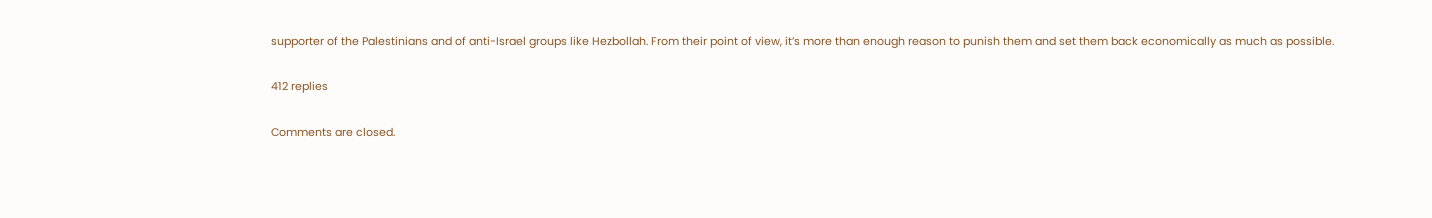supporter of the Palestinians and of anti-Israel groups like Hezbollah. From their point of view, it’s more than enough reason to punish them and set them back economically as much as possible.

412 replies

Comments are closed.